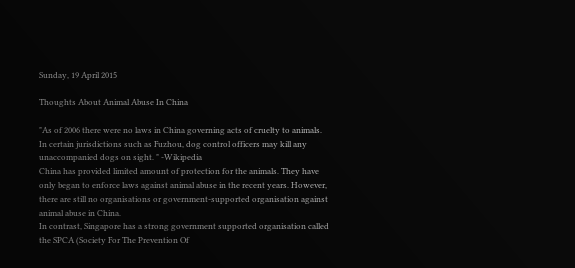Sunday, 19 April 2015

Thoughts About Animal Abuse In China

"As of 2006 there were no laws in China governing acts of cruelty to animals. In certain jurisdictions such as Fuzhou, dog control officers may kill any unaccompanied dogs on sight. " -Wikipedia
China has provided limited amount of protection for the animals. They have only began to enforce laws against animal abuse in the recent years. However, there are still no organisations or government-supported organisation against animal abuse in China.
In contrast, Singapore has a strong government supported organisation called the SPCA (Society For The Prevention Of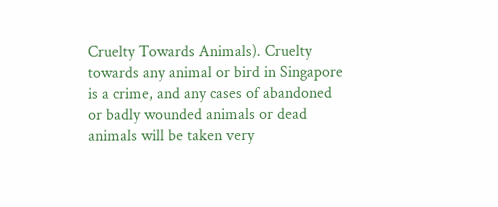Cruelty Towards Animals). Cruelty towards any animal or bird in Singapore is a crime, and any cases of abandoned or badly wounded animals or dead animals will be taken very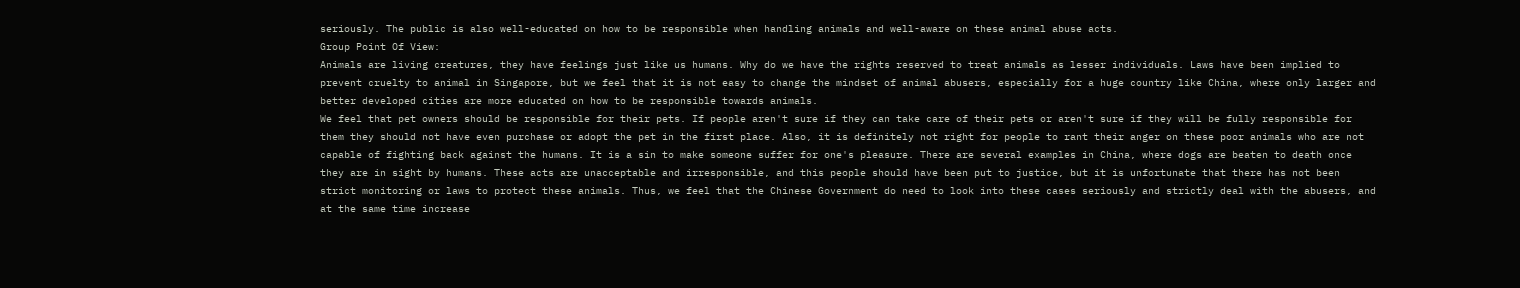seriously. The public is also well-educated on how to be responsible when handling animals and well-aware on these animal abuse acts.
Group Point Of View:
Animals are living creatures, they have feelings just like us humans. Why do we have the rights reserved to treat animals as lesser individuals. Laws have been implied to prevent cruelty to animal in Singapore, but we feel that it is not easy to change the mindset of animal abusers, especially for a huge country like China, where only larger and better developed cities are more educated on how to be responsible towards animals.
We feel that pet owners should be responsible for their pets. If people aren't sure if they can take care of their pets or aren't sure if they will be fully responsible for them they should not have even purchase or adopt the pet in the first place. Also, it is definitely not right for people to rant their anger on these poor animals who are not capable of fighting back against the humans. It is a sin to make someone suffer for one's pleasure. There are several examples in China, where dogs are beaten to death once they are in sight by humans. These acts are unacceptable and irresponsible, and this people should have been put to justice, but it is unfortunate that there has not been strict monitoring or laws to protect these animals. Thus, we feel that the Chinese Government do need to look into these cases seriously and strictly deal with the abusers, and at the same time increase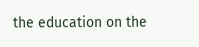the education on the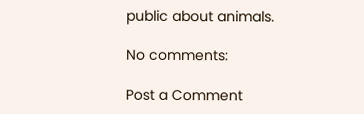public about animals.

No comments:

Post a Comment